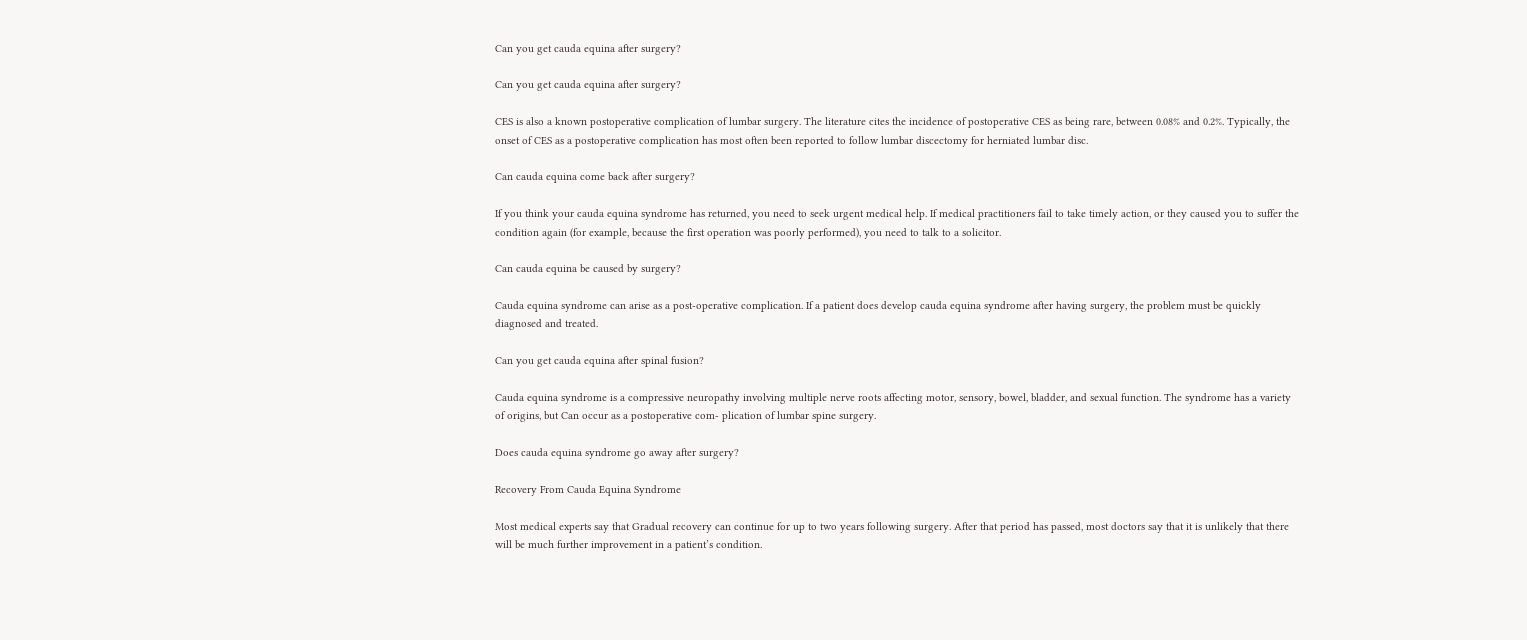Can you get cauda equina after surgery?

Can you get cauda equina after surgery?

CES is also a known postoperative complication of lumbar surgery. The literature cites the incidence of postoperative CES as being rare, between 0.08% and 0.2%. Typically, the onset of CES as a postoperative complication has most often been reported to follow lumbar discectomy for herniated lumbar disc.

Can cauda equina come back after surgery?

If you think your cauda equina syndrome has returned, you need to seek urgent medical help. If medical practitioners fail to take timely action, or they caused you to suffer the condition again (for example, because the first operation was poorly performed), you need to talk to a solicitor.

Can cauda equina be caused by surgery?

Cauda equina syndrome can arise as a post-operative complication. If a patient does develop cauda equina syndrome after having surgery, the problem must be quickly diagnosed and treated.

Can you get cauda equina after spinal fusion?

Cauda equina syndrome is a compressive neuropathy involving multiple nerve roots affecting motor, sensory, bowel, bladder, and sexual function. The syndrome has a variety of origins, but Can occur as a postoperative com- plication of lumbar spine surgery.

Does cauda equina syndrome go away after surgery?

Recovery From Cauda Equina Syndrome

Most medical experts say that Gradual recovery can continue for up to two years following surgery. After that period has passed, most doctors say that it is unlikely that there will be much further improvement in a patient’s condition.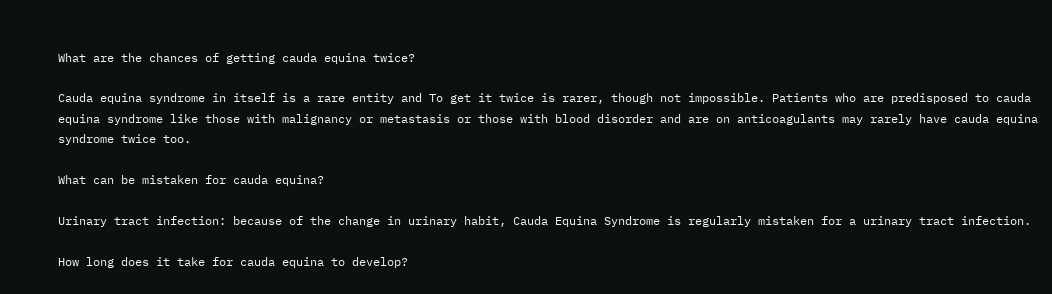What are the chances of getting cauda equina twice?

Cauda equina syndrome in itself is a rare entity and To get it twice is rarer, though not impossible. Patients who are predisposed to cauda equina syndrome like those with malignancy or metastasis or those with blood disorder and are on anticoagulants may rarely have cauda equina syndrome twice too.

What can be mistaken for cauda equina?

Urinary tract infection: because of the change in urinary habit, Cauda Equina Syndrome is regularly mistaken for a urinary tract infection.

How long does it take for cauda equina to develop?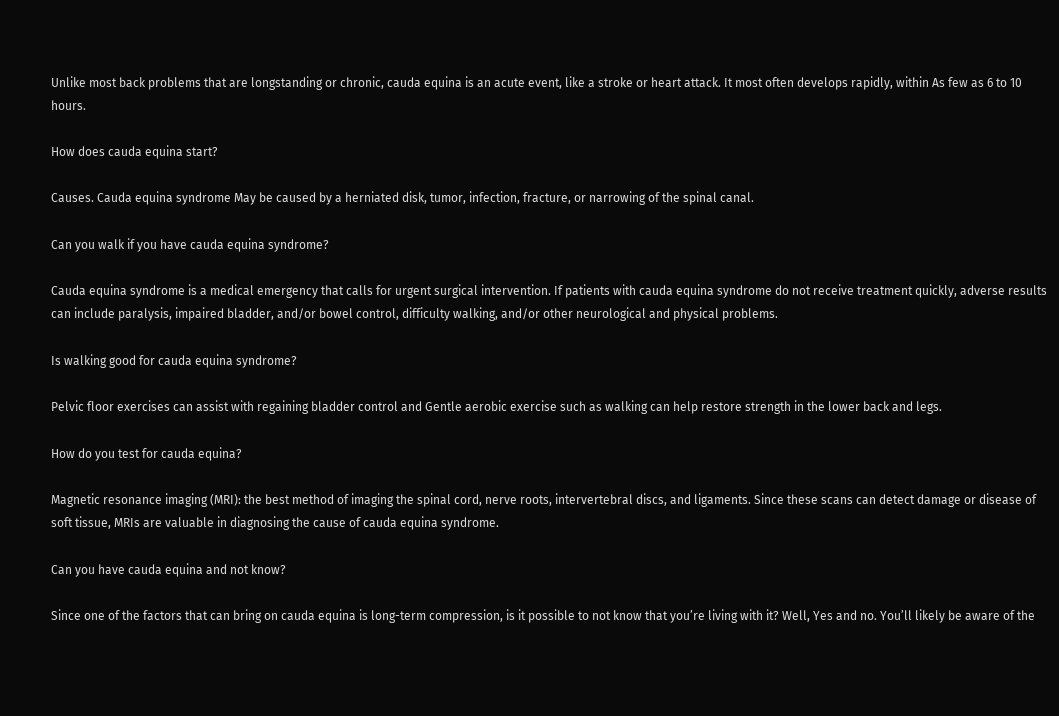Unlike most back problems that are longstanding or chronic, cauda equina is an acute event, like a stroke or heart attack. It most often develops rapidly, within As few as 6 to 10 hours.

How does cauda equina start?

Causes. Cauda equina syndrome May be caused by a herniated disk, tumor, infection, fracture, or narrowing of the spinal canal.

Can you walk if you have cauda equina syndrome?

Cauda equina syndrome is a medical emergency that calls for urgent surgical intervention. If patients with cauda equina syndrome do not receive treatment quickly, adverse results can include paralysis, impaired bladder, and/or bowel control, difficulty walking, and/or other neurological and physical problems.

Is walking good for cauda equina syndrome?

Pelvic floor exercises can assist with regaining bladder control and Gentle aerobic exercise such as walking can help restore strength in the lower back and legs.

How do you test for cauda equina?

Magnetic resonance imaging (MRI): the best method of imaging the spinal cord, nerve roots, intervertebral discs, and ligaments. Since these scans can detect damage or disease of soft tissue, MRIs are valuable in diagnosing the cause of cauda equina syndrome.

Can you have cauda equina and not know?

Since one of the factors that can bring on cauda equina is long-term compression, is it possible to not know that you’re living with it? Well, Yes and no. You’ll likely be aware of the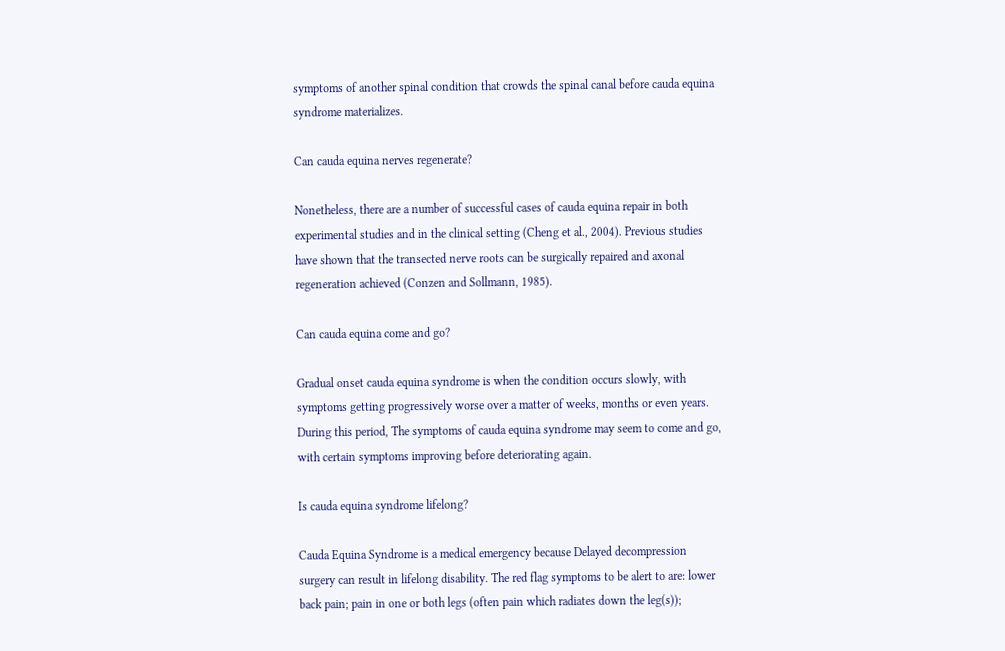symptoms of another spinal condition that crowds the spinal canal before cauda equina syndrome materializes.

Can cauda equina nerves regenerate?

Nonetheless, there are a number of successful cases of cauda equina repair in both experimental studies and in the clinical setting (Cheng et al., 2004). Previous studies have shown that the transected nerve roots can be surgically repaired and axonal regeneration achieved (Conzen and Sollmann, 1985).

Can cauda equina come and go?

Gradual onset cauda equina syndrome is when the condition occurs slowly, with symptoms getting progressively worse over a matter of weeks, months or even years. During this period, The symptoms of cauda equina syndrome may seem to come and go, with certain symptoms improving before deteriorating again.

Is cauda equina syndrome lifelong?

Cauda Equina Syndrome is a medical emergency because Delayed decompression surgery can result in lifelong disability. The red flag symptoms to be alert to are: lower back pain; pain in one or both legs (often pain which radiates down the leg(s));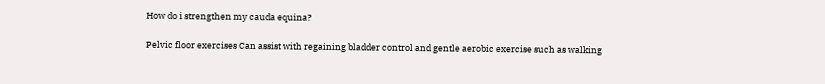How do i strengthen my cauda equina?

Pelvic floor exercises Can assist with regaining bladder control and gentle aerobic exercise such as walking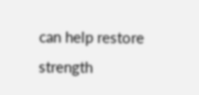can help restore strength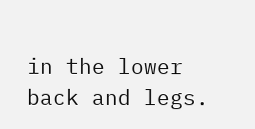in the lower back and legs.